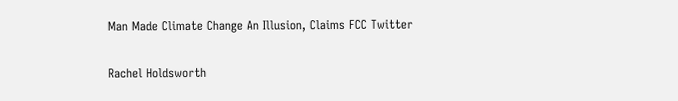Man Made Climate Change An Illusion, Claims FCC Twitter

Rachel Holdsworth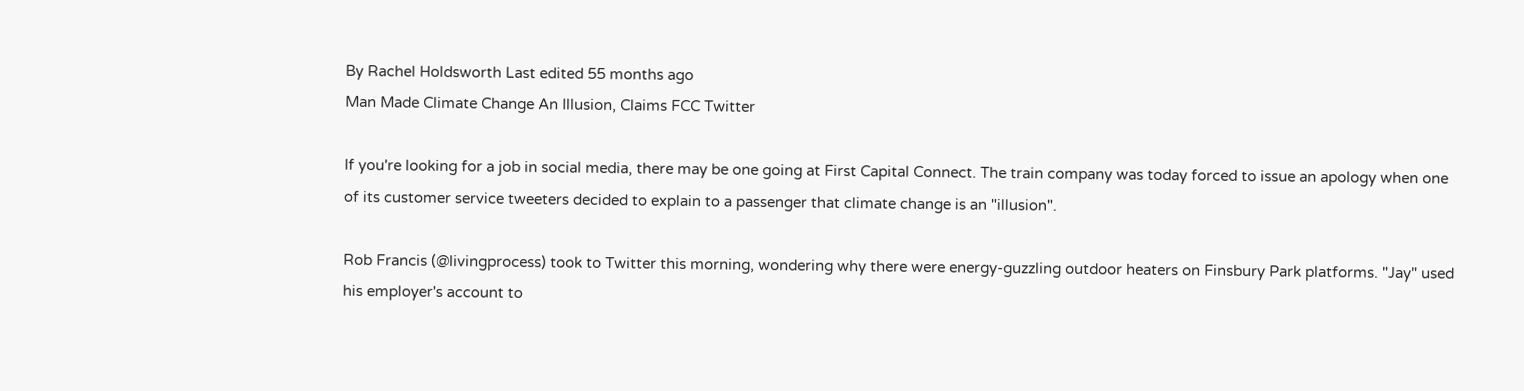By Rachel Holdsworth Last edited 55 months ago
Man Made Climate Change An Illusion, Claims FCC Twitter

If you're looking for a job in social media, there may be one going at First Capital Connect. The train company was today forced to issue an apology when one of its customer service tweeters decided to explain to a passenger that climate change is an "illusion".

Rob Francis (@livingprocess) took to Twitter this morning, wondering why there were energy-guzzling outdoor heaters on Finsbury Park platforms. "Jay" used his employer's account to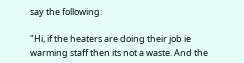say the following:

"Hi, if the heaters are doing their job ie warming staff then its not a waste. And the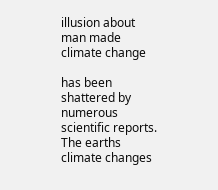illusion about man made climate change

has been shattered by numerous scientific reports. The earths climate changes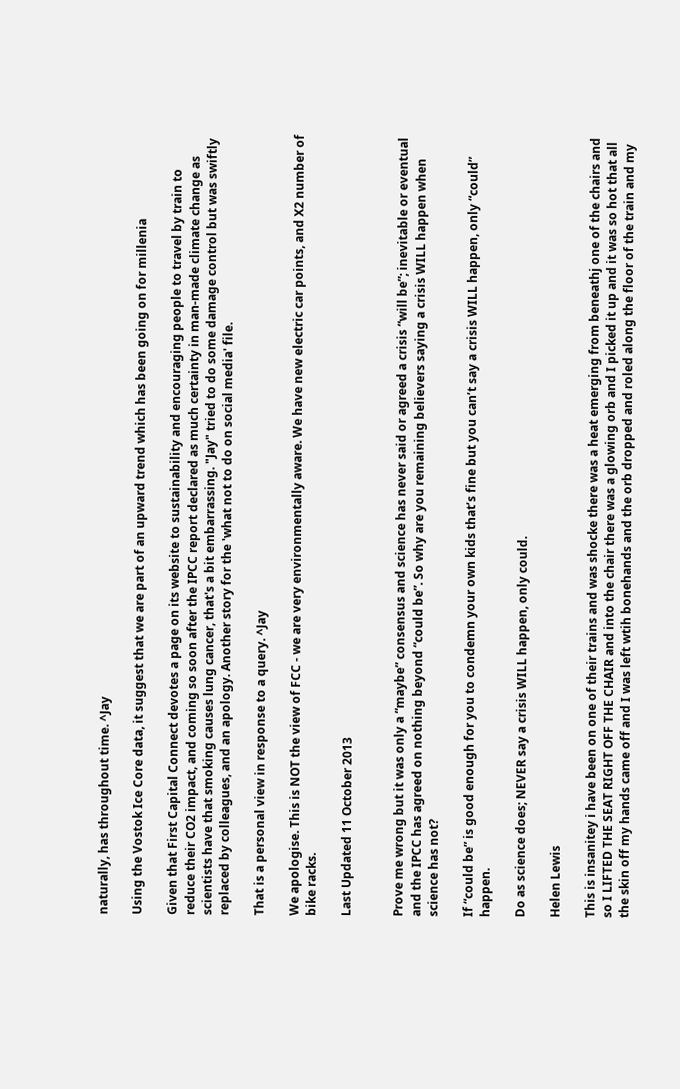naturally, has throughout time. ^Jay

Using the Vostok Ice Core data, it suggest that we are part of an upward trend which has been going on for millenia

Given that First Capital Connect devotes a page on its website to sustainability and encouraging people to travel by train to reduce their CO2 impact, and coming so soon after the IPCC report declared as much certainty in man-made climate change as scientists have that smoking causes lung cancer, that's a bit embarrassing. "Jay" tried to do some damage control but was swiftly replaced by colleagues, and an apology. Another story for the 'what not to do on social media' file.

That is a personal view in response to a query. ^Jay

We apologise. This is NOT the view of FCC - we are very environmentally aware. We have new electric car points, and X2 number of bike racks.

Last Updated 11 October 2013


Prove me wrong but it was only a “maybe” consensus and science has never said or agreed a crisis “will be”; inevitable or eventual and the IPCC has agreed on nothing beyond “could be”. So why are you remaining believers saying a crisis WILL happen when science has not?

If “could be” is good enough for you to condemn your own kids that’s fine but you can’t say a crisis WILL happen, only “could” happen.

Do as science does; NEVER say a crisis WILL happen, only could.

Helen Lewis

This is insanitey i have been on one of their trains and was shocke there was a heat emerging from beneathj one of the chairs and so I LIFTED THE SEAT RIGHT OFF THE CHAIR and into the chair there was a glowing orb and I picked it up and it was so hot that all the skin off my hands came off and I was left wtih bonehands and the orb dropped and roled along the floor of the train and my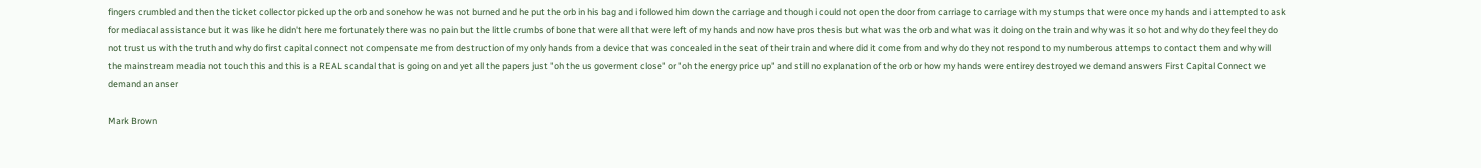fingers crumbled and then the ticket collector picked up the orb and sonehow he was not burned and he put the orb in his bag and i followed him down the carriage and though i could not open the door from carriage to carriage with my stumps that were once my hands and i attempted to ask for mediacal assistance but it was like he didn't here me fortunately there was no pain but the little crumbs of bone that were all that were left of my hands and now have pros thesis but what was the orb and what was it doing on the train and why was it so hot and why do they feel they do not trust us with the truth and why do first capital connect not compensate me from destruction of my only hands from a device that was concealed in the seat of their train and where did it come from and why do they not respond to my numberous attemps to contact them and why will the mainstream meadia not touch this and this is a REAL scandal that is going on and yet all the papers just "oh the us goverment close" or "oh the energy price up" and still no explanation of the orb or how my hands were entirey destroyed we demand answers First Capital Connect we demand an anser

Mark Brown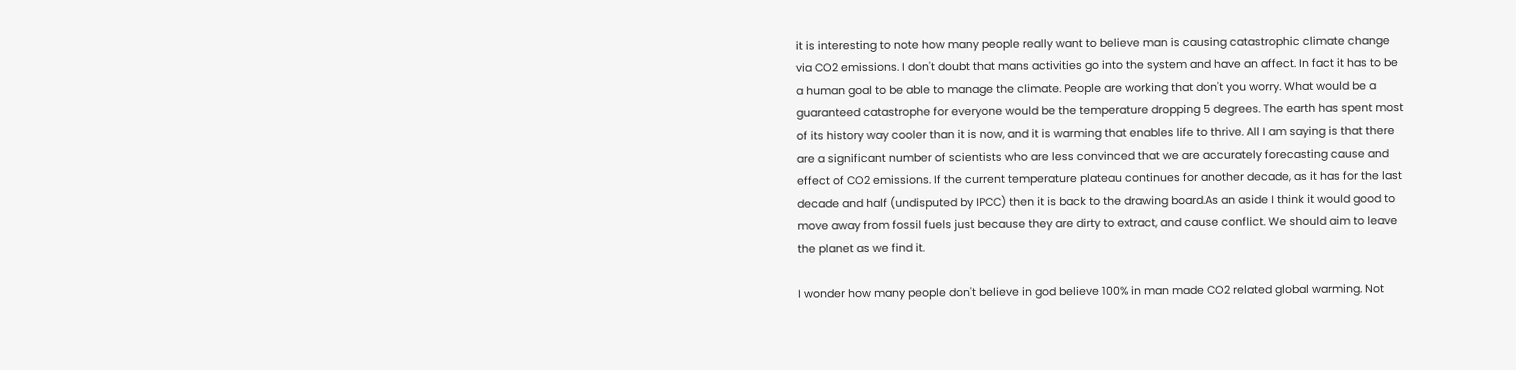it is interesting to note how many people really want to believe man is causing catastrophic climate change via CO2 emissions. I don't doubt that mans activities go into the system and have an affect. In fact it has to be a human goal to be able to manage the climate. People are working that don't you worry. What would be a guaranteed catastrophe for everyone would be the temperature dropping 5 degrees. The earth has spent most of its history way cooler than it is now, and it is warming that enables life to thrive. All I am saying is that there are a significant number of scientists who are less convinced that we are accurately forecasting cause and effect of CO2 emissions. If the current temperature plateau continues for another decade, as it has for the last decade and half (undisputed by IPCC) then it is back to the drawing board.As an aside I think it would good to move away from fossil fuels just because they are dirty to extract, and cause conflict. We should aim to leave the planet as we find it.

I wonder how many people don't believe in god believe 100% in man made CO2 related global warming. Not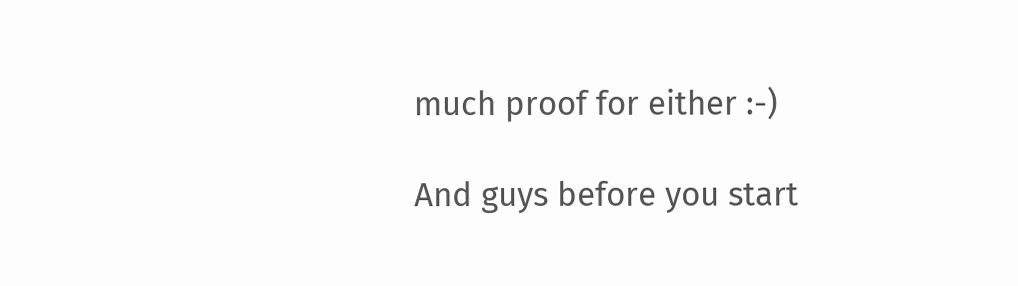much proof for either :-)

And guys before you start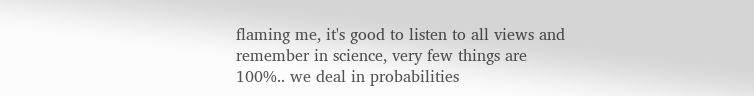flaming me, it's good to listen to all views and remember in science, very few things are 100%.. we deal in probabilities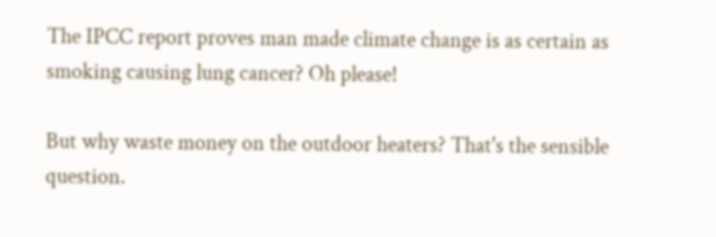The IPCC report proves man made climate change is as certain as smoking causing lung cancer? Oh please!

But why waste money on the outdoor heaters? That's the sensible question.